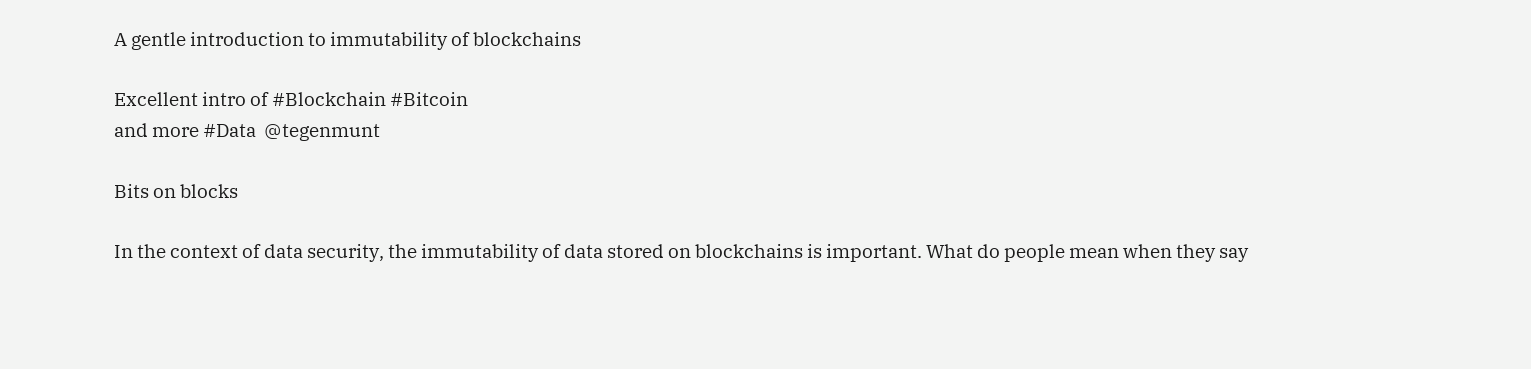A gentle introduction to immutability of blockchains

Excellent intro of #Blockchain #Bitcoin
and more #Data  @tegenmunt

Bits on blocks

In the context of data security, the immutability of data stored on blockchains is important. What do people mean when they say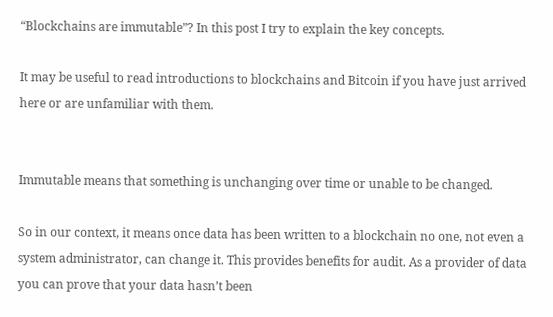“Blockchains are immutable”? In this post I try to explain the key concepts.

It may be useful to read introductions to blockchains and Bitcoin if you have just arrived here or are unfamiliar with them.


Immutable means that something is unchanging over time or unable to be changed.

So in our context, it means once data has been written to a blockchain no one, not even a system administrator, can change it. This provides benefits for audit. As a provider of data you can prove that your data hasn’t been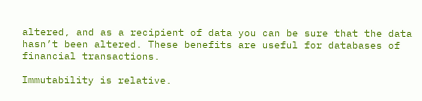altered, and as a recipient of data you can be sure that the data hasn’t been altered. These benefits are useful for databases of financial transactions.

Immutability is relative.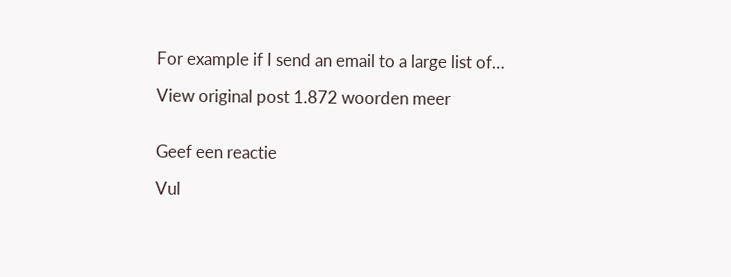For example if I send an email to a large list of…

View original post 1.872 woorden meer


Geef een reactie

Vul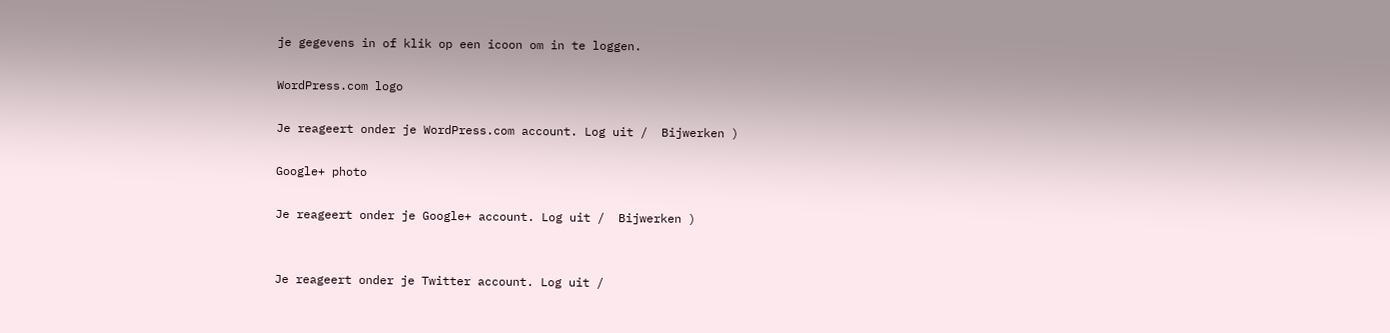je gegevens in of klik op een icoon om in te loggen.

WordPress.com logo

Je reageert onder je WordPress.com account. Log uit /  Bijwerken )

Google+ photo

Je reageert onder je Google+ account. Log uit /  Bijwerken )


Je reageert onder je Twitter account. Log uit /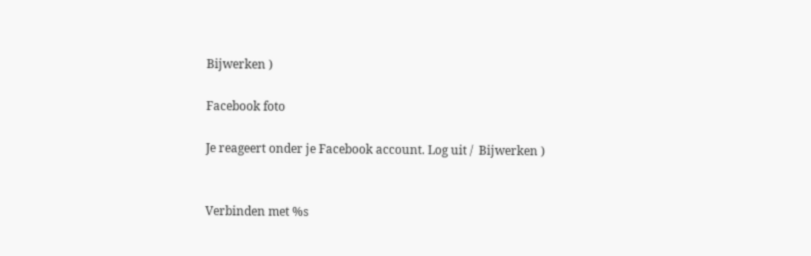Bijwerken )

Facebook foto

Je reageert onder je Facebook account. Log uit /  Bijwerken )


Verbinden met %s